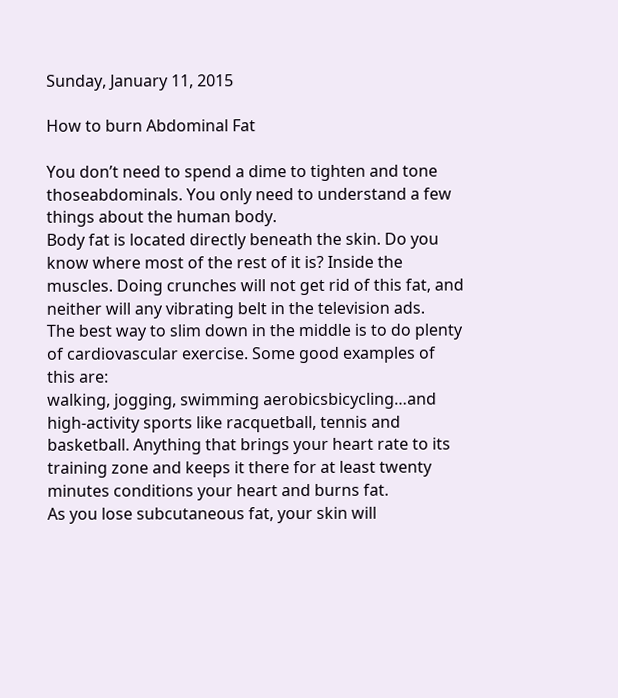Sunday, January 11, 2015

How to burn Abdominal Fat

You don’t need to spend a dime to tighten and tone thoseabdominals. You only need to understand a few things about the human body.
Body fat is located directly beneath the skin. Do you know where most of the rest of it is? Inside the muscles. Doing crunches will not get rid of this fat, and neither will any vibrating belt in the television ads.
The best way to slim down in the middle is to do plenty of cardiovascular exercise. Some good examples of this are:
walking, jogging, swimming aerobicsbicycling…and high-activity sports like racquetball, tennis and basketball. Anything that brings your heart rate to its training zone and keeps it there for at least twenty minutes conditions your heart and burns fat.
As you lose subcutaneous fat, your skin will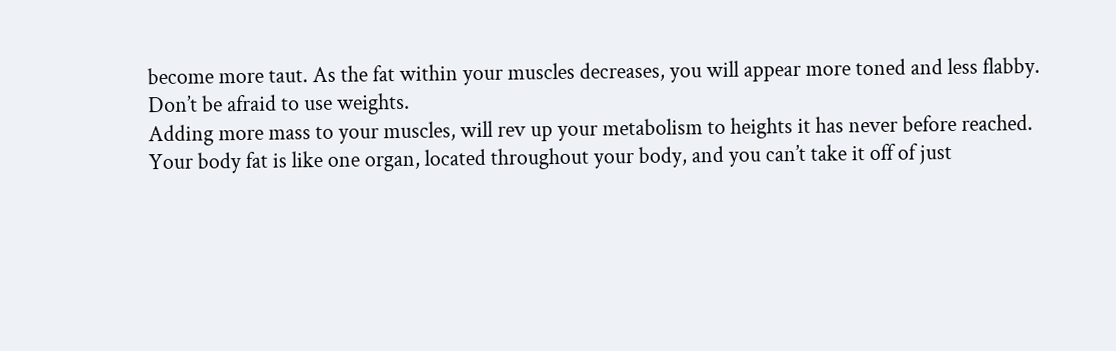become more taut. As the fat within your muscles decreases, you will appear more toned and less flabby.
Don’t be afraid to use weights.
Adding more mass to your muscles, will rev up your metabolism to heights it has never before reached.
Your body fat is like one organ, located throughout your body, and you can’t take it off of just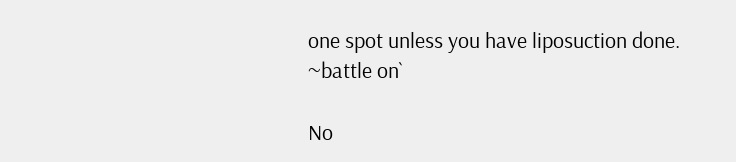one spot unless you have liposuction done.
~battle on`

No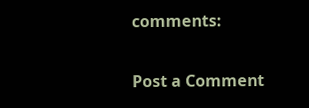comments:

Post a Comment